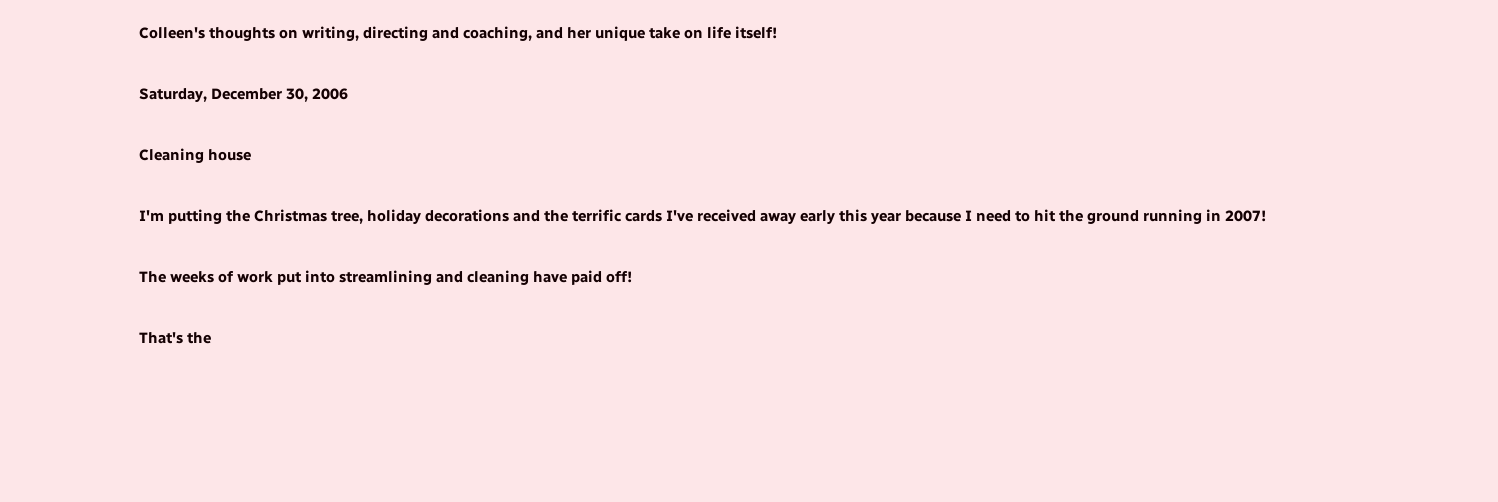Colleen's thoughts on writing, directing and coaching, and her unique take on life itself!

Saturday, December 30, 2006

Cleaning house

I'm putting the Christmas tree, holiday decorations and the terrific cards I've received away early this year because I need to hit the ground running in 2007!

The weeks of work put into streamlining and cleaning have paid off!

That's the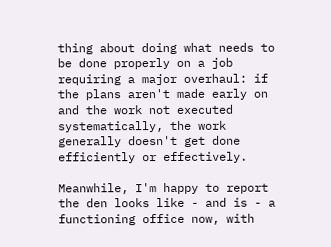thing about doing what needs to be done properly on a job requiring a major overhaul: if the plans aren't made early on and the work not executed systematically, the work generally doesn't get done efficiently or effectively.

Meanwhile, I'm happy to report the den looks like - and is - a functioning office now, with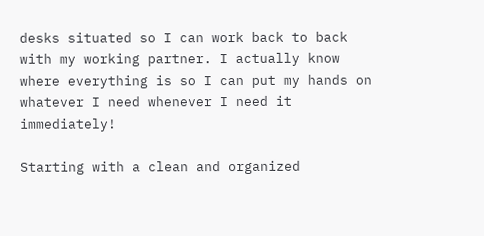desks situated so I can work back to back with my working partner. I actually know where everything is so I can put my hands on whatever I need whenever I need it immediately!

Starting with a clean and organized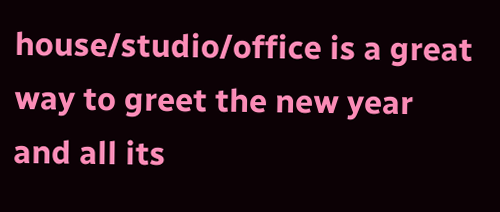house/studio/office is a great way to greet the new year and all its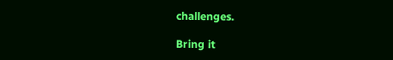challenges.

Bring it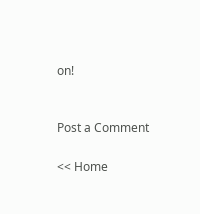on!


Post a Comment

<< Home